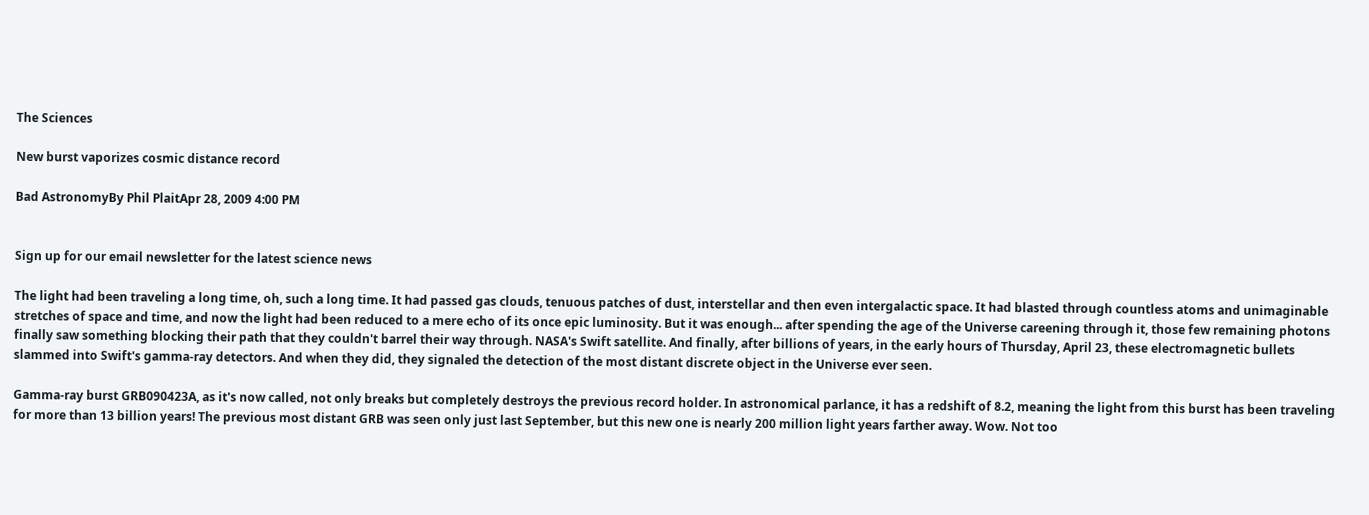The Sciences

New burst vaporizes cosmic distance record

Bad AstronomyBy Phil PlaitApr 28, 2009 4:00 PM


Sign up for our email newsletter for the latest science news

The light had been traveling a long time, oh, such a long time. It had passed gas clouds, tenuous patches of dust, interstellar and then even intergalactic space. It had blasted through countless atoms and unimaginable stretches of space and time, and now the light had been reduced to a mere echo of its once epic luminosity. But it was enough... after spending the age of the Universe careening through it, those few remaining photons finally saw something blocking their path that they couldn't barrel their way through. NASA's Swift satellite. And finally, after billions of years, in the early hours of Thursday, April 23, these electromagnetic bullets slammed into Swift's gamma-ray detectors. And when they did, they signaled the detection of the most distant discrete object in the Universe ever seen.

Gamma-ray burst GRB090423A, as it's now called, not only breaks but completely destroys the previous record holder. In astronomical parlance, it has a redshift of 8.2, meaning the light from this burst has been traveling for more than 13 billion years! The previous most distant GRB was seen only just last September, but this new one is nearly 200 million light years farther away. Wow. Not too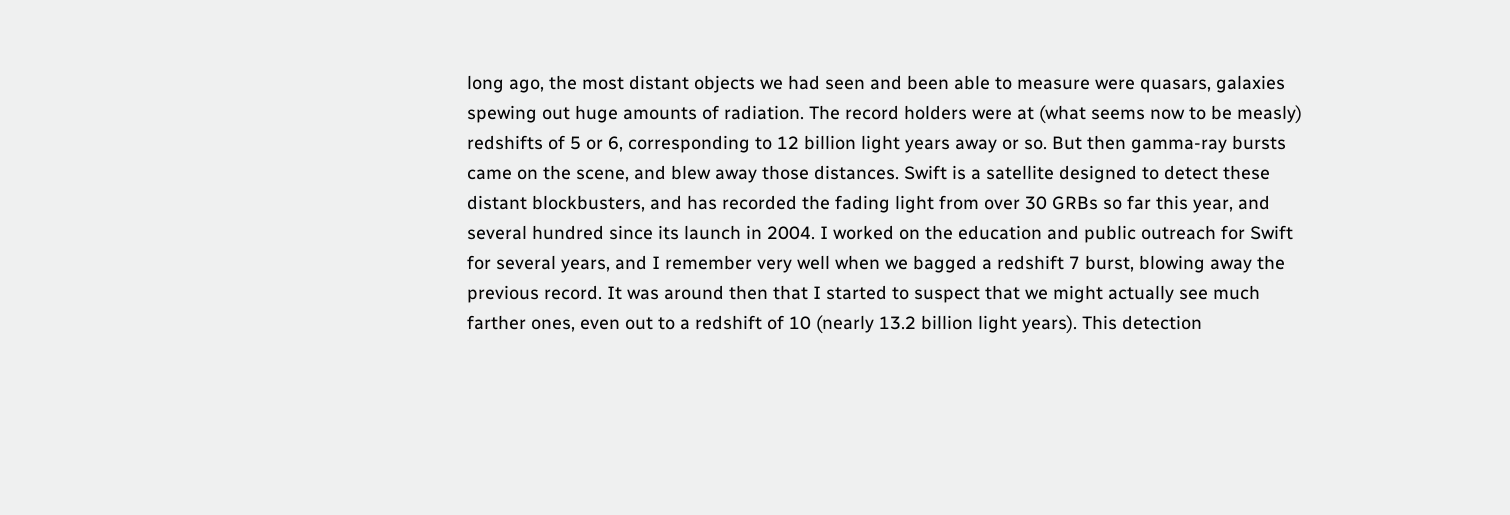long ago, the most distant objects we had seen and been able to measure were quasars, galaxies spewing out huge amounts of radiation. The record holders were at (what seems now to be measly) redshifts of 5 or 6, corresponding to 12 billion light years away or so. But then gamma-ray bursts came on the scene, and blew away those distances. Swift is a satellite designed to detect these distant blockbusters, and has recorded the fading light from over 30 GRBs so far this year, and several hundred since its launch in 2004. I worked on the education and public outreach for Swift for several years, and I remember very well when we bagged a redshift 7 burst, blowing away the previous record. It was around then that I started to suspect that we might actually see much farther ones, even out to a redshift of 10 (nearly 13.2 billion light years). This detection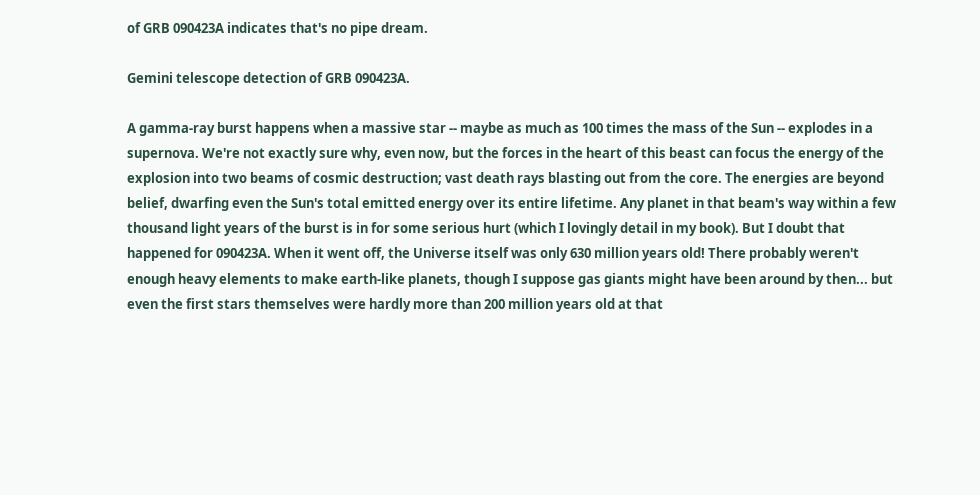of GRB 090423A indicates that's no pipe dream.

Gemini telescope detection of GRB 090423A.

A gamma-ray burst happens when a massive star -- maybe as much as 100 times the mass of the Sun -- explodes in a supernova. We're not exactly sure why, even now, but the forces in the heart of this beast can focus the energy of the explosion into two beams of cosmic destruction; vast death rays blasting out from the core. The energies are beyond belief, dwarfing even the Sun's total emitted energy over its entire lifetime. Any planet in that beam's way within a few thousand light years of the burst is in for some serious hurt (which I lovingly detail in my book). But I doubt that happened for 090423A. When it went off, the Universe itself was only 630 million years old! There probably weren't enough heavy elements to make earth-like planets, though I suppose gas giants might have been around by then... but even the first stars themselves were hardly more than 200 million years old at that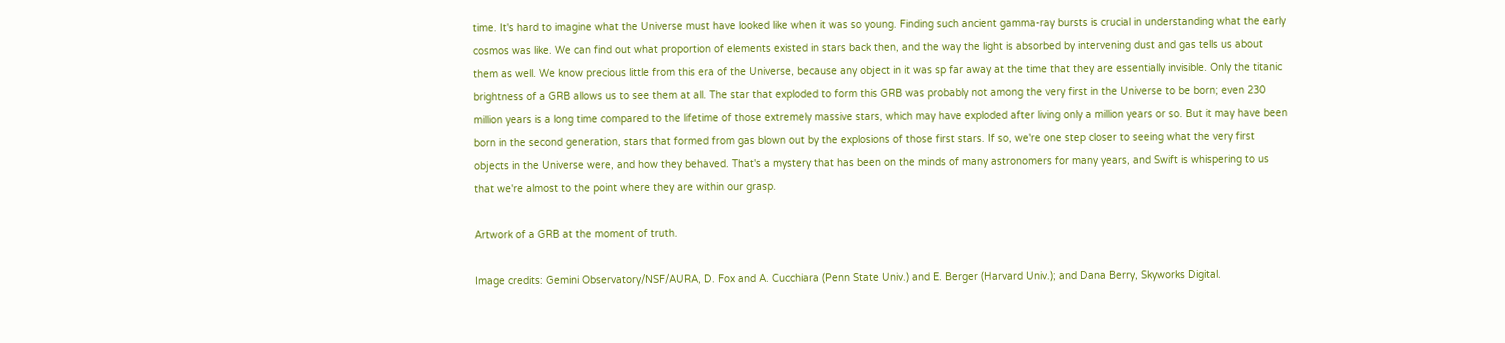time. It's hard to imagine what the Universe must have looked like when it was so young. Finding such ancient gamma-ray bursts is crucial in understanding what the early cosmos was like. We can find out what proportion of elements existed in stars back then, and the way the light is absorbed by intervening dust and gas tells us about them as well. We know precious little from this era of the Universe, because any object in it was sp far away at the time that they are essentially invisible. Only the titanic brightness of a GRB allows us to see them at all. The star that exploded to form this GRB was probably not among the very first in the Universe to be born; even 230 million years is a long time compared to the lifetime of those extremely massive stars, which may have exploded after living only a million years or so. But it may have been born in the second generation, stars that formed from gas blown out by the explosions of those first stars. If so, we're one step closer to seeing what the very first objects in the Universe were, and how they behaved. That's a mystery that has been on the minds of many astronomers for many years, and Swift is whispering to us that we're almost to the point where they are within our grasp.

Artwork of a GRB at the moment of truth.

Image credits: Gemini Observatory/NSF/AURA, D. Fox and A. Cucchiara (Penn State Univ.) and E. Berger (Harvard Univ.); and Dana Berry, Skyworks Digital.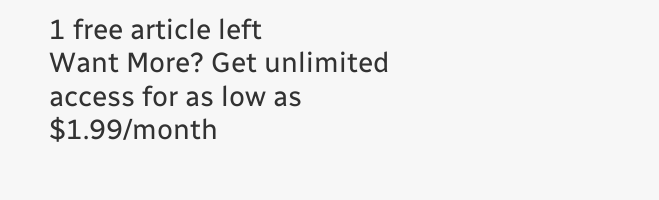1 free article left
Want More? Get unlimited access for as low as $1.99/month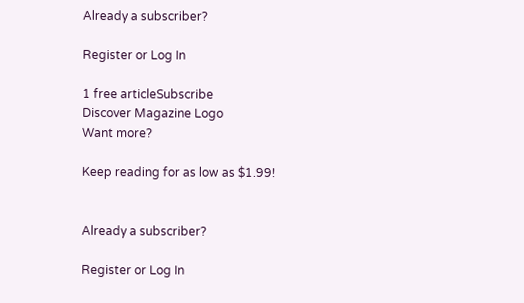Already a subscriber?

Register or Log In

1 free articleSubscribe
Discover Magazine Logo
Want more?

Keep reading for as low as $1.99!


Already a subscriber?

Register or Log In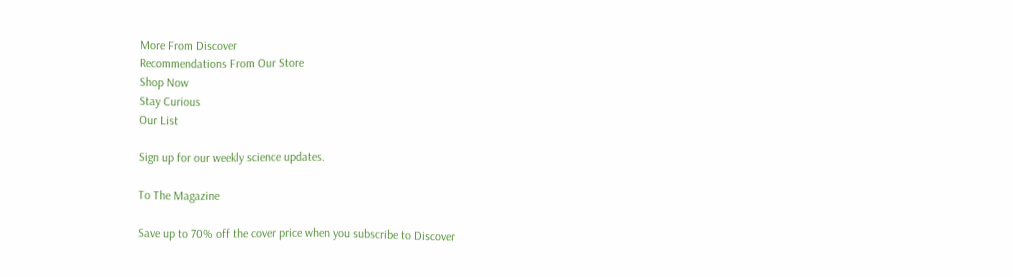More From Discover
Recommendations From Our Store
Shop Now
Stay Curious
Our List

Sign up for our weekly science updates.

To The Magazine

Save up to 70% off the cover price when you subscribe to Discover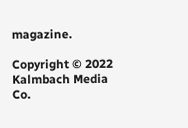magazine.

Copyright © 2022 Kalmbach Media Co.